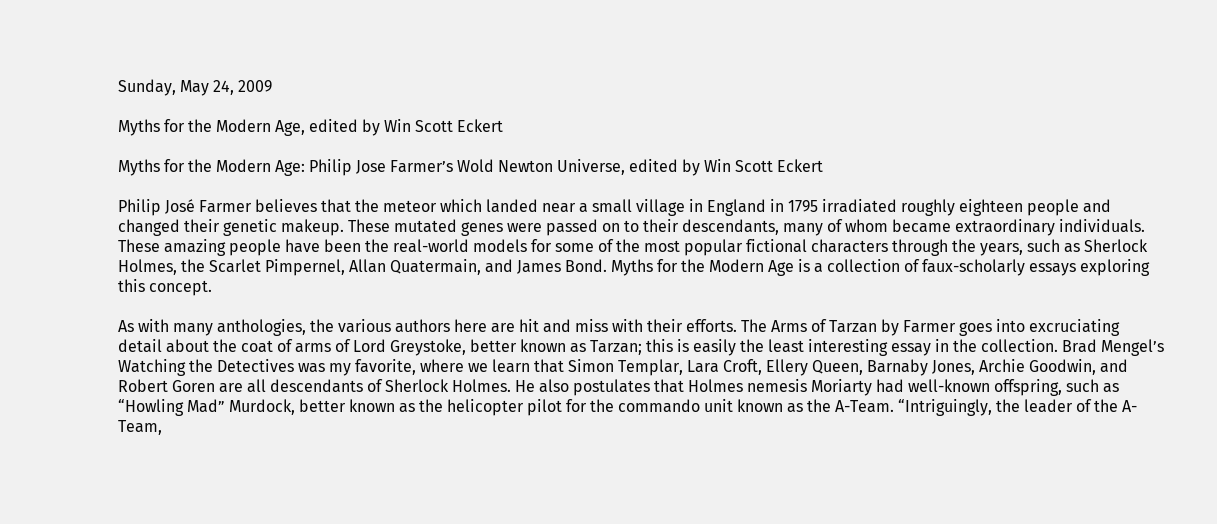Sunday, May 24, 2009

Myths for the Modern Age, edited by Win Scott Eckert

Myths for the Modern Age: Philip Jose Farmer’s Wold Newton Universe, edited by Win Scott Eckert

Philip José Farmer believes that the meteor which landed near a small village in England in 1795 irradiated roughly eighteen people and changed their genetic makeup. These mutated genes were passed on to their descendants, many of whom became extraordinary individuals. These amazing people have been the real-world models for some of the most popular fictional characters through the years, such as Sherlock Holmes, the Scarlet Pimpernel, Allan Quatermain, and James Bond. Myths for the Modern Age is a collection of faux-scholarly essays exploring this concept.

As with many anthologies, the various authors here are hit and miss with their efforts. The Arms of Tarzan by Farmer goes into excruciating detail about the coat of arms of Lord Greystoke, better known as Tarzan; this is easily the least interesting essay in the collection. Brad Mengel’s Watching the Detectives was my favorite, where we learn that Simon Templar, Lara Croft, Ellery Queen, Barnaby Jones, Archie Goodwin, and Robert Goren are all descendants of Sherlock Holmes. He also postulates that Holmes nemesis Moriarty had well-known offspring, such as “Howling Mad” Murdock, better known as the helicopter pilot for the commando unit known as the A-Team. “Intriguingly, the leader of the A-Team,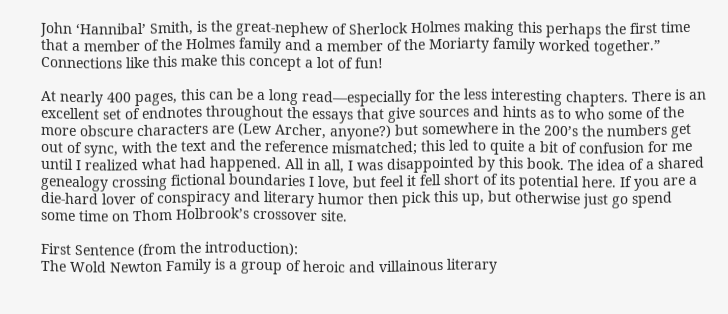John ‘Hannibal’ Smith, is the great-nephew of Sherlock Holmes making this perhaps the first time that a member of the Holmes family and a member of the Moriarty family worked together.” Connections like this make this concept a lot of fun!

At nearly 400 pages, this can be a long read—especially for the less interesting chapters. There is an excellent set of endnotes throughout the essays that give sources and hints as to who some of the more obscure characters are (Lew Archer, anyone?) but somewhere in the 200’s the numbers get out of sync, with the text and the reference mismatched; this led to quite a bit of confusion for me until I realized what had happened. All in all, I was disappointed by this book. The idea of a shared genealogy crossing fictional boundaries I love, but feel it fell short of its potential here. If you are a die-hard lover of conspiracy and literary humor then pick this up, but otherwise just go spend some time on Thom Holbrook’s crossover site.

First Sentence (from the introduction):
The Wold Newton Family is a group of heroic and villainous literary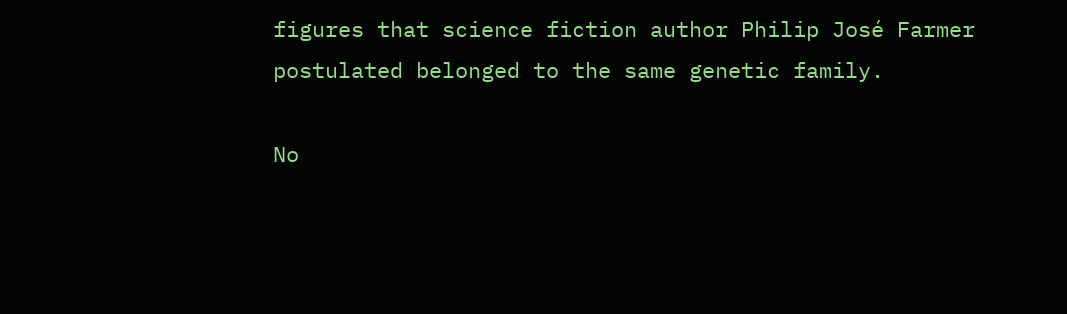figures that science fiction author Philip José Farmer postulated belonged to the same genetic family.

No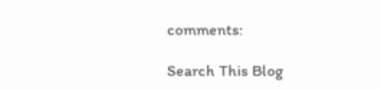comments:

Search This Blog